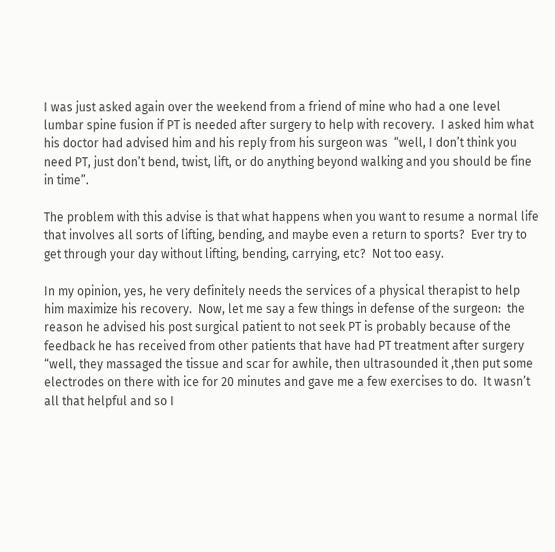I was just asked again over the weekend from a friend of mine who had a one level lumbar spine fusion if PT is needed after surgery to help with recovery.  I asked him what his doctor had advised him and his reply from his surgeon was  “well, I don’t think you need PT, just don’t bend, twist, lift, or do anything beyond walking and you should be fine in time”.

The problem with this advise is that what happens when you want to resume a normal life that involves all sorts of lifting, bending, and maybe even a return to sports?  Ever try to get through your day without lifting, bending, carrying, etc?  Not too easy.

In my opinion, yes, he very definitely needs the services of a physical therapist to help him maximize his recovery.  Now, let me say a few things in defense of the surgeon:  the reason he advised his post surgical patient to not seek PT is probably because of the feedback he has received from other patients that have had PT treatment after surgery “well, they massaged the tissue and scar for awhile, then ultrasounded it ,then put some electrodes on there with ice for 20 minutes and gave me a few exercises to do.  It wasn’t all that helpful and so I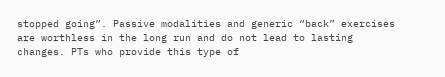stopped going”. Passive modalities and generic “back” exercises are worthless in the long run and do not lead to lasting changes. PTs who provide this type of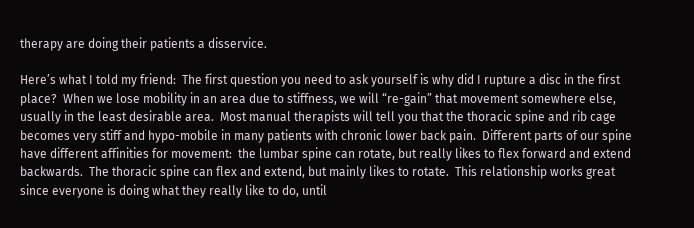therapy are doing their patients a disservice.

Here’s what I told my friend:  The first question you need to ask yourself is why did I rupture a disc in the first place?  When we lose mobility in an area due to stiffness, we will “re-gain” that movement somewhere else, usually in the least desirable area.  Most manual therapists will tell you that the thoracic spine and rib cage becomes very stiff and hypo-mobile in many patients with chronic lower back pain.  Different parts of our spine have different affinities for movement:  the lumbar spine can rotate, but really likes to flex forward and extend backwards.  The thoracic spine can flex and extend, but mainly likes to rotate.  This relationship works great since everyone is doing what they really like to do, until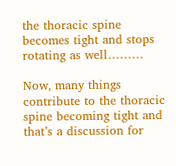the thoracic spine becomes tight and stops rotating as well………

Now, many things contribute to the thoracic spine becoming tight and that’s a discussion for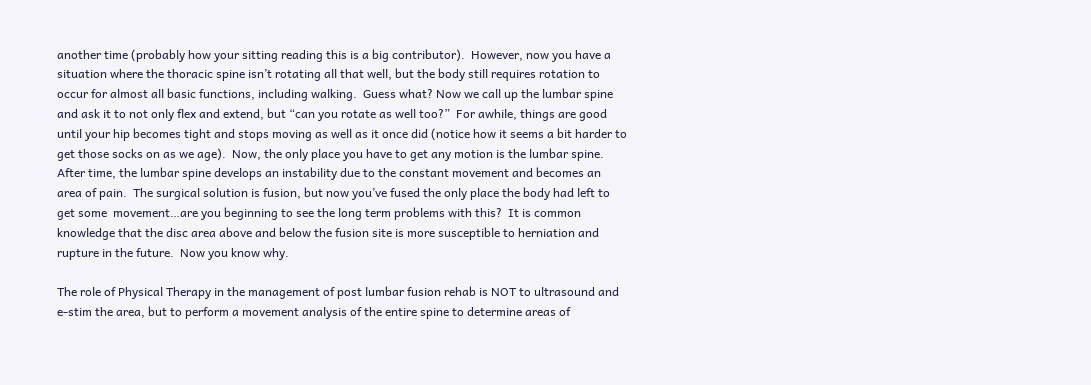another time (probably how your sitting reading this is a big contributor).  However, now you have a situation where the thoracic spine isn’t rotating all that well, but the body still requires rotation to occur for almost all basic functions, including walking.  Guess what? Now we call up the lumbar spine and ask it to not only flex and extend, but “can you rotate as well too?”  For awhile, things are good until your hip becomes tight and stops moving as well as it once did (notice how it seems a bit harder to get those socks on as we age).  Now, the only place you have to get any motion is the lumbar spine.  After time, the lumbar spine develops an instability due to the constant movement and becomes an area of pain.  The surgical solution is fusion, but now you’ve fused the only place the body had left to get some  movement…are you beginning to see the long term problems with this?  It is common knowledge that the disc area above and below the fusion site is more susceptible to herniation and rupture in the future.  Now you know why.

The role of Physical Therapy in the management of post lumbar fusion rehab is NOT to ultrasound and e-stim the area, but to perform a movement analysis of the entire spine to determine areas of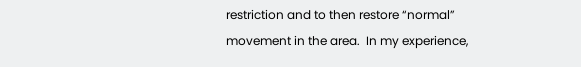restriction and to then restore “normal” movement in the area.  In my experience,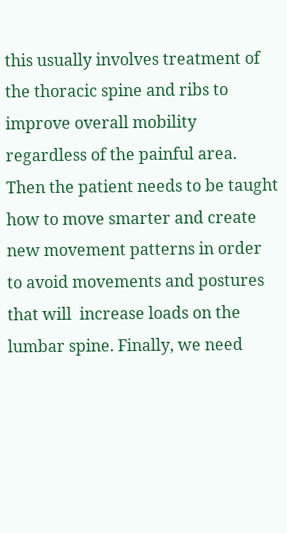this usually involves treatment of the thoracic spine and ribs to improve overall mobility regardless of the painful area.  Then the patient needs to be taught  how to move smarter and create new movement patterns in order to avoid movements and postures that will  increase loads on the lumbar spine. Finally, we need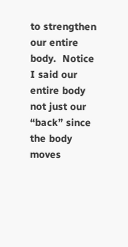to strengthen our entire body.  Notice I said our entire body not just our “back” since the body moves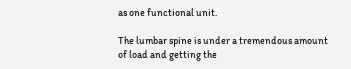as one functional unit.

The lumbar spine is under a tremendous amount of load and getting the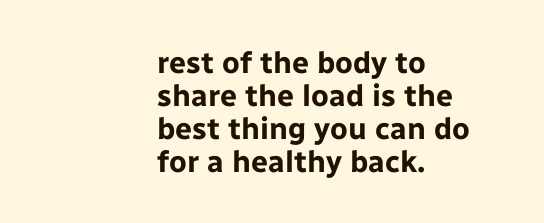rest of the body to share the load is the best thing you can do for a healthy back.